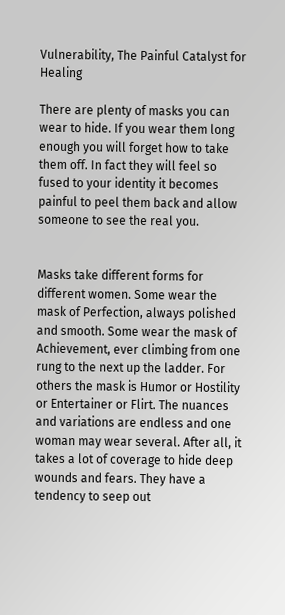Vulnerability, The Painful Catalyst for Healing

There are plenty of masks you can wear to hide. If you wear them long enough you will forget how to take them off. In fact they will feel so fused to your identity it becomes painful to peel them back and allow someone to see the real you.


Masks take different forms for different women. Some wear the mask of Perfection, always polished and smooth. Some wear the mask of Achievement, ever climbing from one rung to the next up the ladder. For others the mask is Humor or Hostility or Entertainer or Flirt. The nuances and variations are endless and one woman may wear several. After all, it takes a lot of coverage to hide deep wounds and fears. They have a tendency to seep out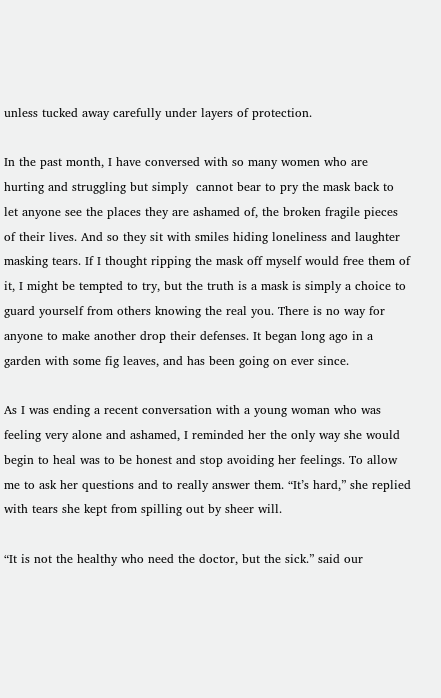unless tucked away carefully under layers of protection.

In the past month, I have conversed with so many women who are hurting and struggling but simply  cannot bear to pry the mask back to let anyone see the places they are ashamed of, the broken fragile pieces of their lives. And so they sit with smiles hiding loneliness and laughter masking tears. If I thought ripping the mask off myself would free them of it, I might be tempted to try, but the truth is a mask is simply a choice to guard yourself from others knowing the real you. There is no way for anyone to make another drop their defenses. It began long ago in a garden with some fig leaves, and has been going on ever since.

As I was ending a recent conversation with a young woman who was feeling very alone and ashamed, I reminded her the only way she would begin to heal was to be honest and stop avoiding her feelings. To allow me to ask her questions and to really answer them. “It’s hard,” she replied with tears she kept from spilling out by sheer will.

“It is not the healthy who need the doctor, but the sick.” said our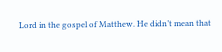Lord in the gospel of Matthew. He didn’t mean that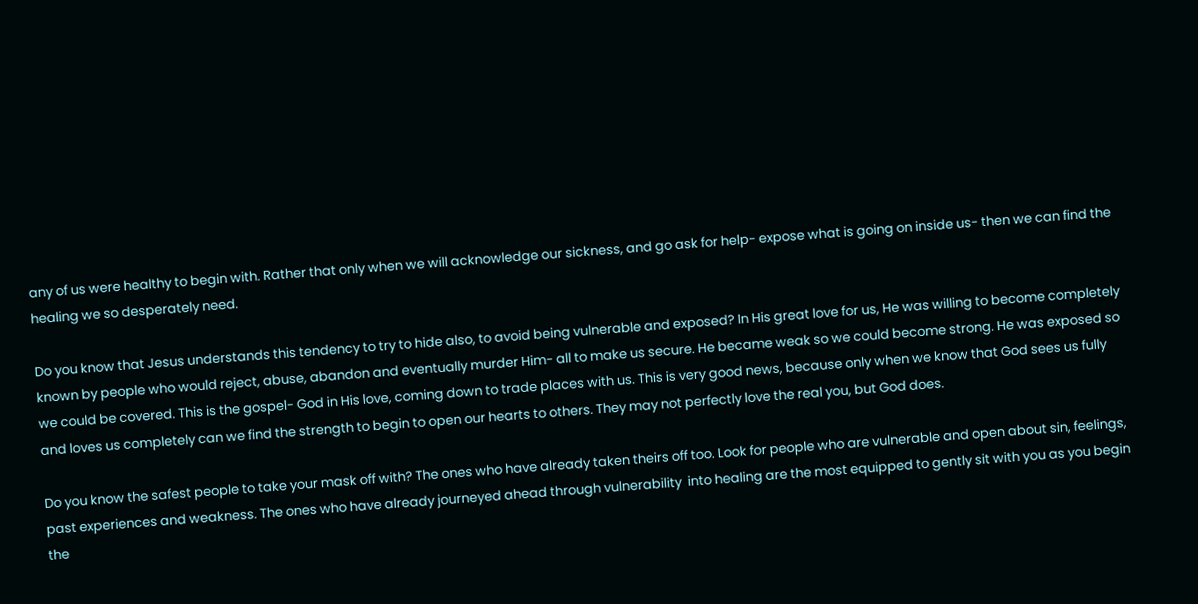any of us were healthy to begin with. Rather that only when we will acknowledge our sickness, and go ask for help- expose what is going on inside us- then we can find the healing we so desperately need.

Do you know that Jesus understands this tendency to try to hide also, to avoid being vulnerable and exposed? In His great love for us, He was willing to become completely known by people who would reject, abuse, abandon and eventually murder Him- all to make us secure. He became weak so we could become strong. He was exposed so we could be covered. This is the gospel- God in His love, coming down to trade places with us. This is very good news, because only when we know that God sees us fully and loves us completely can we find the strength to begin to open our hearts to others. They may not perfectly love the real you, but God does.

Do you know the safest people to take your mask off with? The ones who have already taken theirs off too. Look for people who are vulnerable and open about sin, feelings, past experiences and weakness. The ones who have already journeyed ahead through vulnerability  into healing are the most equipped to gently sit with you as you begin the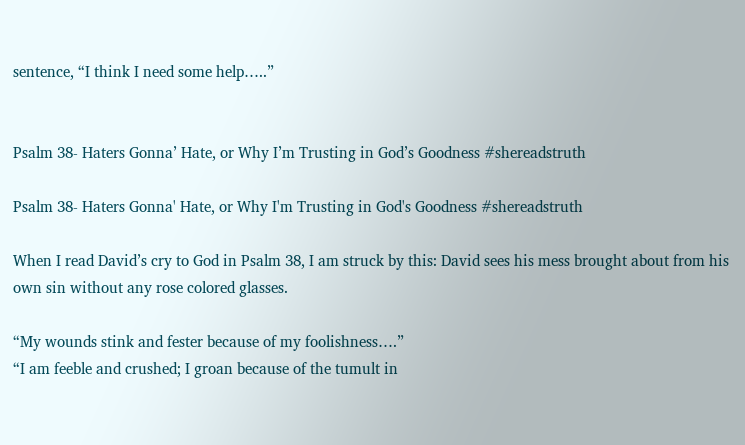sentence, “I think I need some help…..”


Psalm 38- Haters Gonna’ Hate, or Why I’m Trusting in God’s Goodness #shereadstruth

Psalm 38- Haters Gonna' Hate, or Why I'm Trusting in God's Goodness #shereadstruth

When I read David’s cry to God in Psalm 38, I am struck by this: David sees his mess brought about from his own sin without any rose colored glasses.

“My wounds stink and fester because of my foolishness….”
“I am feeble and crushed; I groan because of the tumult in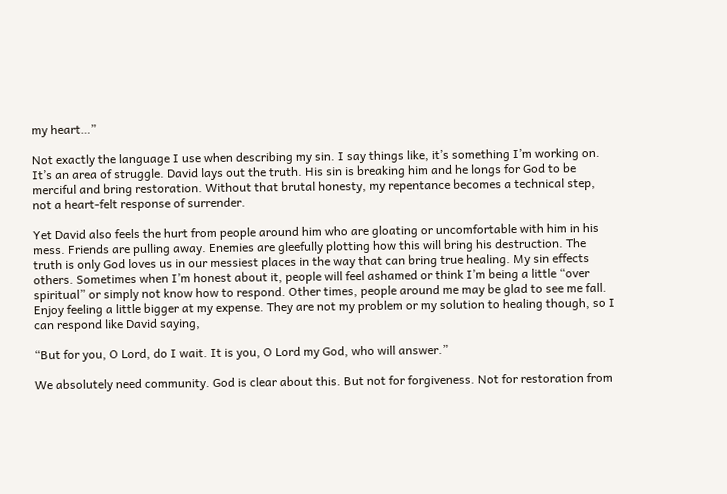my heart…”

Not exactly the language I use when describing my sin. I say things like, it’s something I’m working on. It’s an area of struggle. David lays out the truth. His sin is breaking him and he longs for God to be merciful and bring restoration. Without that brutal honesty, my repentance becomes a technical step, not a heart-felt response of surrender.

Yet David also feels the hurt from people around him who are gloating or uncomfortable with him in his mess. Friends are pulling away. Enemies are gleefully plotting how this will bring his destruction. The truth is only God loves us in our messiest places in the way that can bring true healing. My sin effects others. Sometimes when I’m honest about it, people will feel ashamed or think I’m being a little “over spiritual” or simply not know how to respond. Other times, people around me may be glad to see me fall. Enjoy feeling a little bigger at my expense. They are not my problem or my solution to healing though, so I can respond like David saying,

“But for you, O Lord, do I wait. It is you, O Lord my God, who will answer.”

We absolutely need community. God is clear about this. But not for forgiveness. Not for restoration from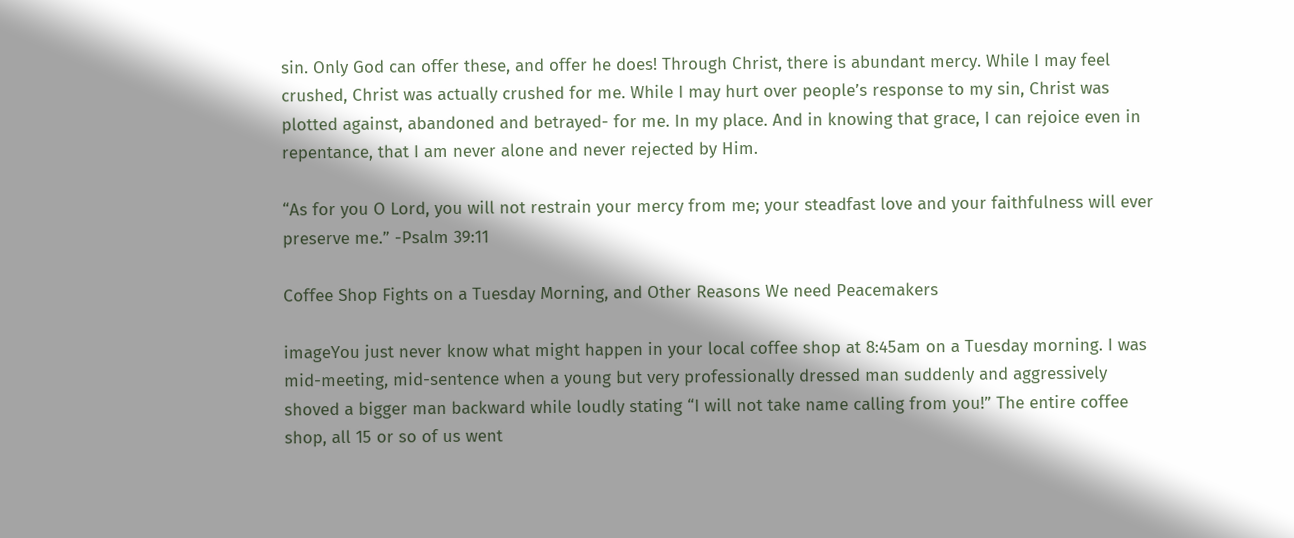sin. Only God can offer these, and offer he does! Through Christ, there is abundant mercy. While I may feel crushed, Christ was actually crushed for me. While I may hurt over people’s response to my sin, Christ was plotted against, abandoned and betrayed- for me. In my place. And in knowing that grace, I can rejoice even in repentance, that I am never alone and never rejected by Him.

“As for you O Lord, you will not restrain your mercy from me; your steadfast love and your faithfulness will ever preserve me.” -Psalm 39:11

Coffee Shop Fights on a Tuesday Morning, and Other Reasons We need Peacemakers

imageYou just never know what might happen in your local coffee shop at 8:45am on a Tuesday morning. I was mid-meeting, mid-sentence when a young but very professionally dressed man suddenly and aggressively shoved a bigger man backward while loudly stating “I will not take name calling from you!” The entire coffee shop, all 15 or so of us went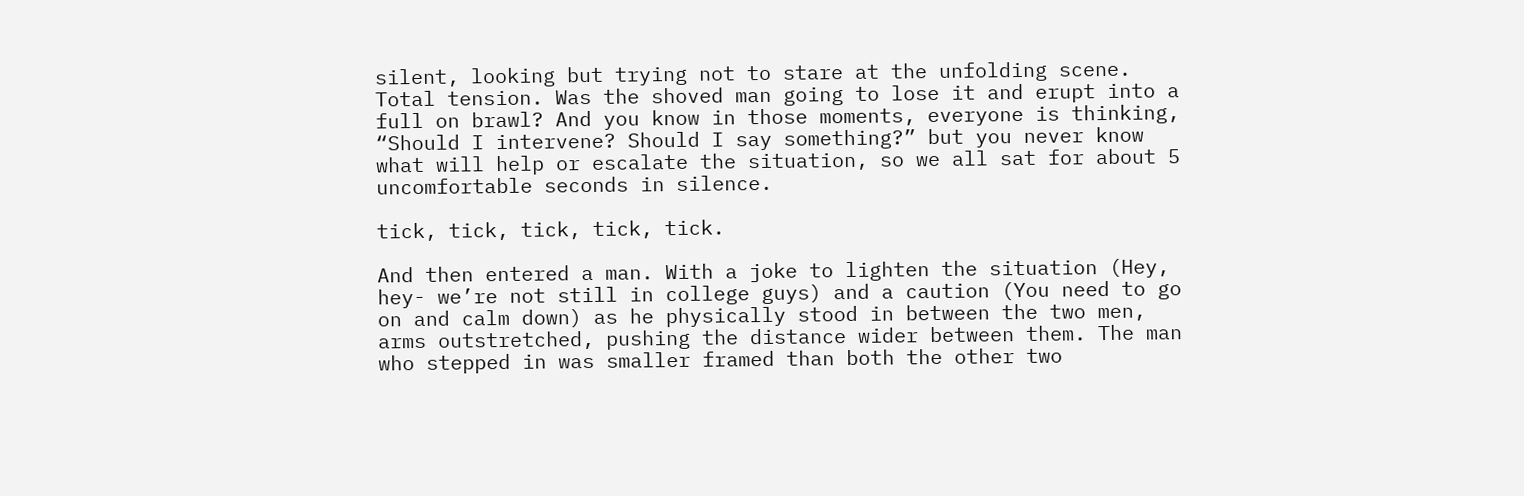silent, looking but trying not to stare at the unfolding scene. Total tension. Was the shoved man going to lose it and erupt into a full on brawl? And you know in those moments, everyone is thinking, “Should I intervene? Should I say something?” but you never know what will help or escalate the situation, so we all sat for about 5 uncomfortable seconds in silence.

tick, tick, tick, tick, tick.

And then entered a man. With a joke to lighten the situation (Hey, hey- we’re not still in college guys) and a caution (You need to go on and calm down) as he physically stood in between the two men, arms outstretched, pushing the distance wider between them. The man who stepped in was smaller framed than both the other two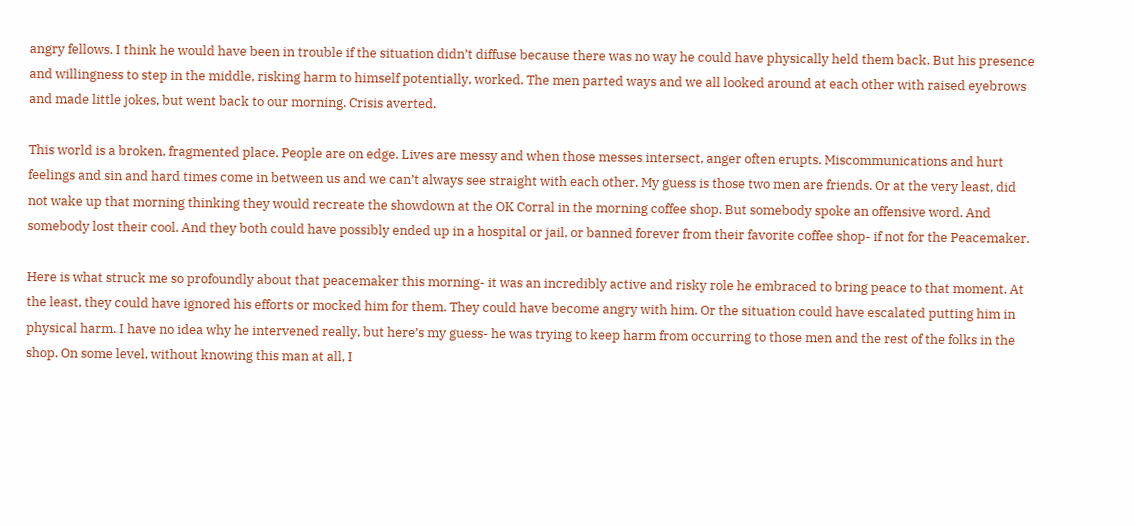angry fellows. I think he would have been in trouble if the situation didn’t diffuse because there was no way he could have physically held them back. But his presence and willingness to step in the middle, risking harm to himself potentially, worked. The men parted ways and we all looked around at each other with raised eyebrows and made little jokes, but went back to our morning. Crisis averted.

This world is a broken, fragmented place. People are on edge. Lives are messy and when those messes intersect, anger often erupts. Miscommunications and hurt feelings and sin and hard times come in between us and we can’t always see straight with each other. My guess is those two men are friends. Or at the very least, did not wake up that morning thinking they would recreate the showdown at the OK Corral in the morning coffee shop. But somebody spoke an offensive word. And somebody lost their cool. And they both could have possibly ended up in a hospital or jail, or banned forever from their favorite coffee shop- if not for the Peacemaker.

Here is what struck me so profoundly about that peacemaker this morning- it was an incredibly active and risky role he embraced to bring peace to that moment. At the least, they could have ignored his efforts or mocked him for them. They could have become angry with him. Or the situation could have escalated putting him in physical harm. I have no idea why he intervened really, but here’s my guess- he was trying to keep harm from occurring to those men and the rest of the folks in the shop. On some level, without knowing this man at all, I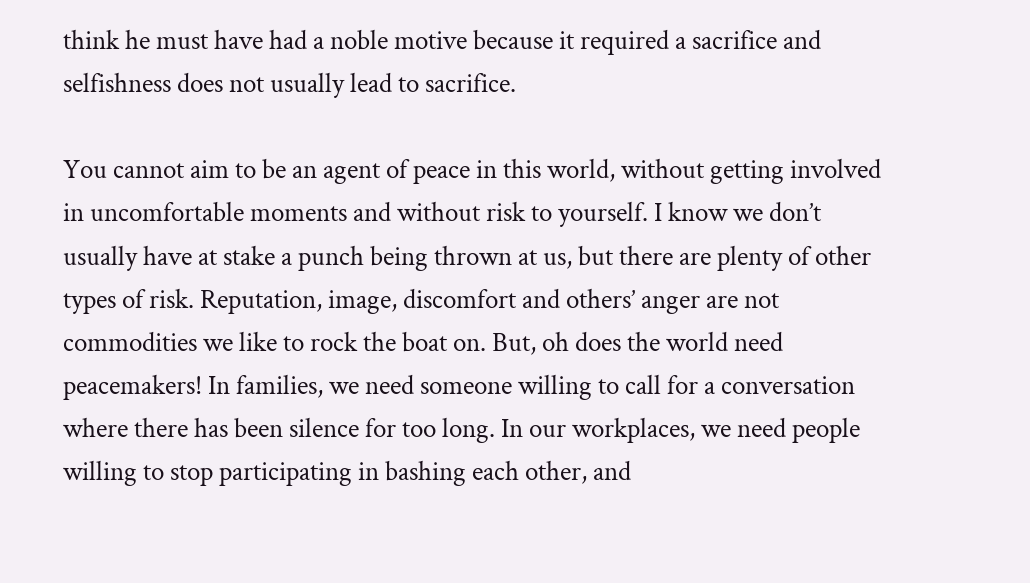think he must have had a noble motive because it required a sacrifice and selfishness does not usually lead to sacrifice.

You cannot aim to be an agent of peace in this world, without getting involved in uncomfortable moments and without risk to yourself. I know we don’t usually have at stake a punch being thrown at us, but there are plenty of other types of risk. Reputation, image, discomfort and others’ anger are not commodities we like to rock the boat on. But, oh does the world need peacemakers! In families, we need someone willing to call for a conversation where there has been silence for too long. In our workplaces, we need people willing to stop participating in bashing each other, and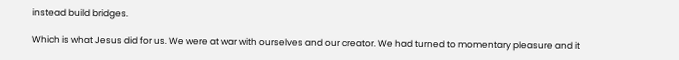instead build bridges.

Which is what Jesus did for us. We were at war with ourselves and our creator. We had turned to momentary pleasure and it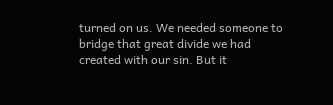turned on us. We needed someone to bridge that great divide we had created with our sin. But it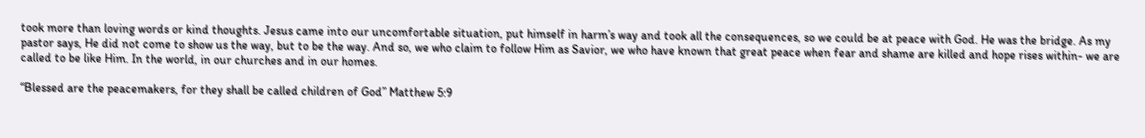took more than loving words or kind thoughts. Jesus came into our uncomfortable situation, put himself in harm’s way and took all the consequences, so we could be at peace with God. He was the bridge. As my pastor says, He did not come to show us the way, but to be the way. And so, we who claim to follow Him as Savior, we who have known that great peace when fear and shame are killed and hope rises within- we are called to be like Him. In the world, in our churches and in our homes.

“Blessed are the peacemakers, for they shall be called children of God” Matthew 5:9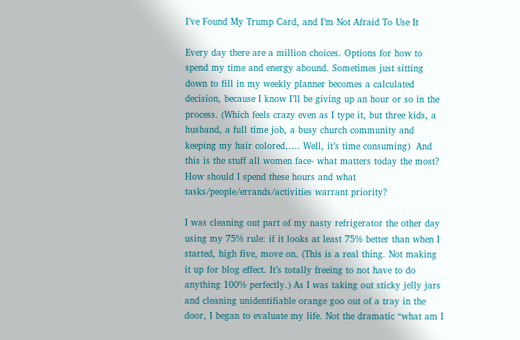I’ve Found My Trump Card, and I’m Not Afraid To Use It

Every day there are a million choices. Options for how to spend my time and energy abound. Sometimes just sitting down to fill in my weekly planner becomes a calculated decision, because I know I’ll be giving up an hour or so in the process. (Which feels crazy even as I type it, but three kids, a husband, a full time job, a busy church community and keeping my hair colored….. Well, it’s time consuming)  And this is the stuff all women face- what matters today the most? How should I spend these hours and what tasks/people/errands/activities warrant priority?

I was cleaning out part of my nasty refrigerator the other day using my 75% rule: if it looks at least 75% better than when I started, high five, move on. (This is a real thing. Not making it up for blog effect. It’s totally freeing to not have to do anything 100% perfectly.) As I was taking out sticky jelly jars and cleaning unidentifiable orange goo out of a tray in the door, I began to evaluate my life. Not the dramatic “what am I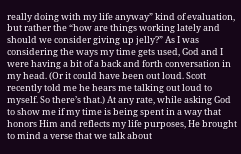really doing with my life anyway” kind of evaluation, but rather the “how are things working lately and should we consider giving up jelly?” As I was considering the ways my time gets used, God and I were having a bit of a back and forth conversation in my head. (Or it could have been out loud. Scott recently told me he hears me talking out loud to myself. So there’s that.) At any rate, while asking God to show me if my time is being spent in a way that honors Him and reflects my life purposes, He brought to mind a verse that we talk about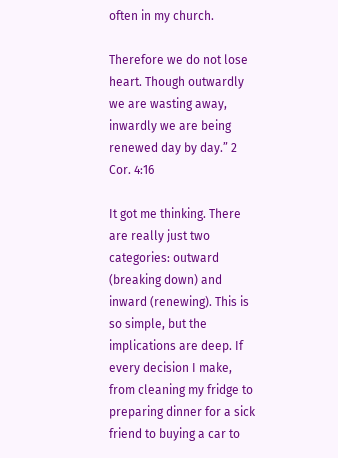often in my church.

Therefore we do not lose heart. Though outwardly we are wasting away, inwardly we are being renewed day by day.” 2 Cor. 4:16

It got me thinking. There are really just two categories: outward (breaking down) and inward (renewing). This is so simple, but the implications are deep. If every decision I make, from cleaning my fridge to preparing dinner for a sick friend to buying a car to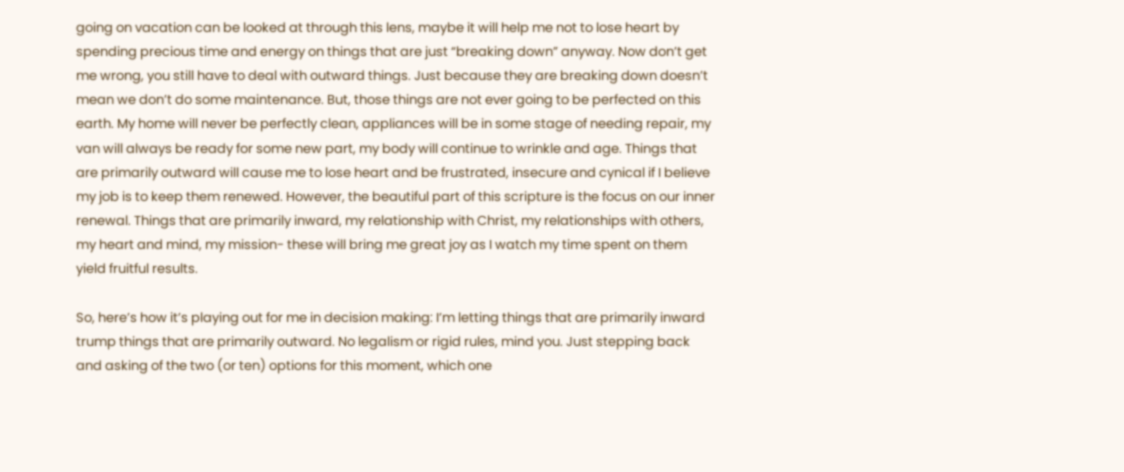going on vacation can be looked at through this lens, maybe it will help me not to lose heart by spending precious time and energy on things that are just “breaking down” anyway. Now don’t get me wrong, you still have to deal with outward things. Just because they are breaking down doesn’t mean we don’t do some maintenance. But, those things are not ever going to be perfected on this earth. My home will never be perfectly clean, appliances will be in some stage of needing repair, my van will always be ready for some new part, my body will continue to wrinkle and age. Things that are primarily outward will cause me to lose heart and be frustrated, insecure and cynical if I believe my job is to keep them renewed. However, the beautiful part of this scripture is the focus on our inner renewal. Things that are primarily inward, my relationship with Christ, my relationships with others, my heart and mind, my mission- these will bring me great joy as I watch my time spent on them yield fruitful results.

So, here’s how it’s playing out for me in decision making: I’m letting things that are primarily inward trump things that are primarily outward. No legalism or rigid rules, mind you. Just stepping back and asking of the two (or ten) options for this moment, which one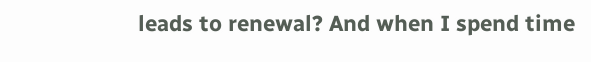leads to renewal? And when I spend time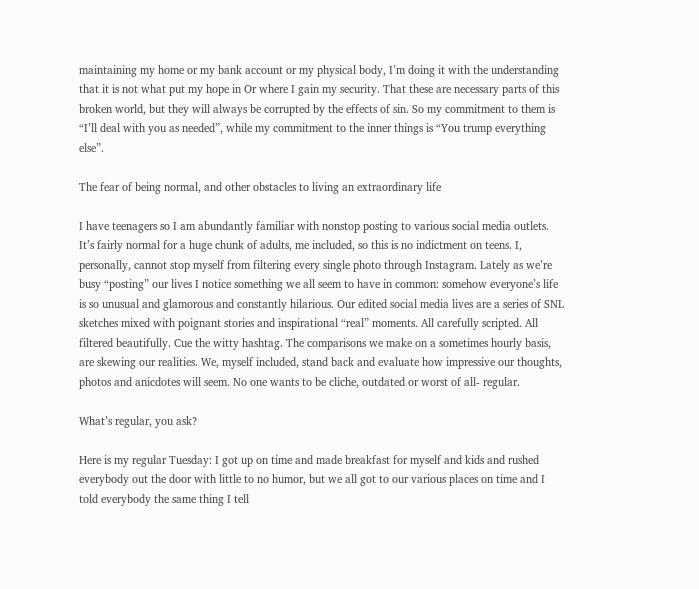maintaining my home or my bank account or my physical body, I’m doing it with the understanding that it is not what put my hope in Or where I gain my security. That these are necessary parts of this broken world, but they will always be corrupted by the effects of sin. So my commitment to them is “I’ll deal with you as needed”, while my commitment to the inner things is “You trump everything else”.

The fear of being normal, and other obstacles to living an extraordinary life

I have teenagers so I am abundantly familiar with nonstop posting to various social media outlets. It’s fairly normal for a huge chunk of adults, me included, so this is no indictment on teens. I, personally, cannot stop myself from filtering every single photo through Instagram. Lately as we’re busy “posting” our lives I notice something we all seem to have in common: somehow everyone’s life is so unusual and glamorous and constantly hilarious. Our edited social media lives are a series of SNL sketches mixed with poignant stories and inspirational “real” moments. All carefully scripted. All filtered beautifully. Cue the witty hashtag. The comparisons we make on a sometimes hourly basis, are skewing our realities. We, myself included, stand back and evaluate how impressive our thoughts, photos and anicdotes will seem. No one wants to be cliche, outdated or worst of all- regular.

What’s regular, you ask?

Here is my regular Tuesday: I got up on time and made breakfast for myself and kids and rushed everybody out the door with little to no humor, but we all got to our various places on time and I told everybody the same thing I tell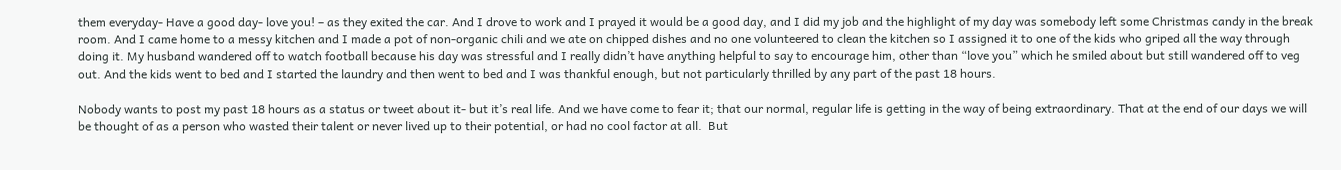them everyday- Have a good day- love you! – as they exited the car. And I drove to work and I prayed it would be a good day, and I did my job and the highlight of my day was somebody left some Christmas candy in the break room. And I came home to a messy kitchen and I made a pot of non-organic chili and we ate on chipped dishes and no one volunteered to clean the kitchen so I assigned it to one of the kids who griped all the way through doing it. My husband wandered off to watch football because his day was stressful and I really didn’t have anything helpful to say to encourage him, other than “love you” which he smiled about but still wandered off to veg out. And the kids went to bed and I started the laundry and then went to bed and I was thankful enough, but not particularly thrilled by any part of the past 18 hours.

Nobody wants to post my past 18 hours as a status or tweet about it- but it’s real life. And we have come to fear it; that our normal, regular life is getting in the way of being extraordinary. That at the end of our days we will be thought of as a person who wasted their talent or never lived up to their potential, or had no cool factor at all.  But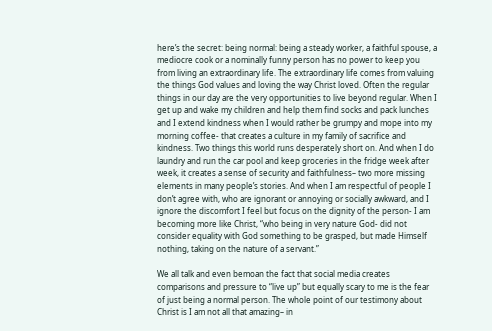here’s the secret: being normal: being a steady worker, a faithful spouse, a mediocre cook or a nominally funny person has no power to keep you from living an extraordinary life. The extraordinary life comes from valuing the things God values and loving the way Christ loved. Often the regular things in our day are the very opportunities to live beyond regular. When I get up and wake my children and help them find socks and pack lunches and I extend kindness when I would rather be grumpy and mope into my morning coffee- that creates a culture in my family of sacrifice and kindness. Two things this world runs desperately short on. And when I do laundry and run the car pool and keep groceries in the fridge week after week, it creates a sense of security and faithfulness– two more missing elements in many people’s stories. And when I am respectful of people I don’t agree with, who are ignorant or annoying or socially awkward, and I ignore the discomfort I feel but focus on the dignity of the person- I am becoming more like Christ, “who being in very nature God- did not consider equality with God something to be grasped, but made Himself nothing, taking on the nature of a servant.”

We all talk and even bemoan the fact that social media creates comparisons and pressure to “live up” but equally scary to me is the fear of just being a normal person. The whole point of our testimony about Christ is I am not all that amazing– in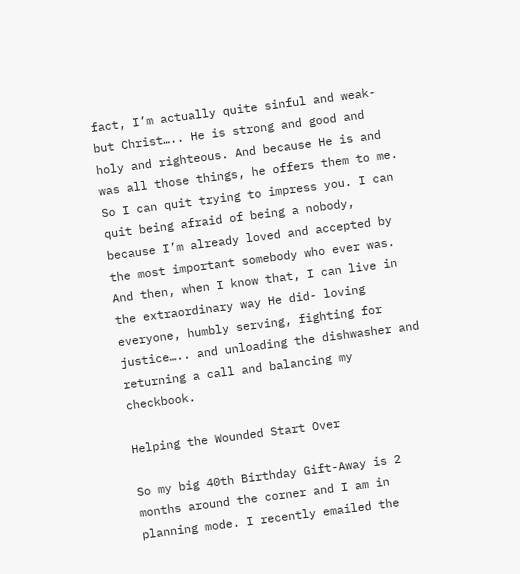fact, I’m actually quite sinful and weak- but Christ….. He is strong and good and holy and righteous. And because He is and was all those things, he offers them to me. So I can quit trying to impress you. I can quit being afraid of being a nobody, because I’m already loved and accepted by the most important somebody who ever was. And then, when I know that, I can live in the extraordinary way He did- loving everyone, humbly serving, fighting for justice….. and unloading the dishwasher and returning a call and balancing my checkbook.

Helping the Wounded Start Over

So my big 40th Birthday Gift-Away is 2 months around the corner and I am in planning mode. I recently emailed the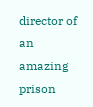director of an amazing prison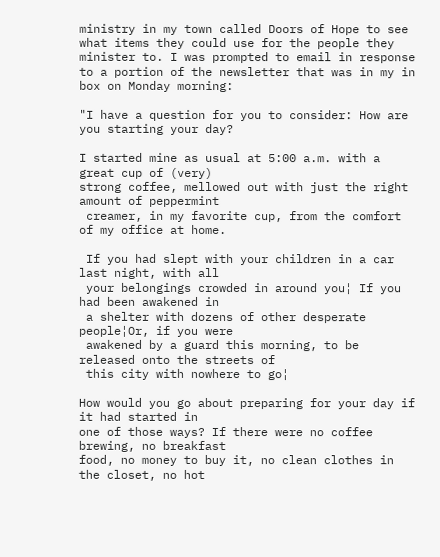ministry in my town called Doors of Hope to see what items they could use for the people they minister to. I was prompted to email in response to a portion of the newsletter that was in my in box on Monday morning:

"I have a question for you to consider: How are you starting your day?

I started mine as usual at 5:00 a.m. with a great cup of (very)
strong coffee, mellowed out with just the right amount of peppermint
 creamer, in my favorite cup, from the comfort of my office at home.

 If you had slept with your children in a car last night, with all
 your belongings crowded in around you¦ If you had been awakened in
 a shelter with dozens of other desperate people¦Or, if you were
 awakened by a guard this morning, to be released onto the streets of
 this city with nowhere to go¦

How would you go about preparing for your day if it had started in
one of those ways? If there were no coffee brewing, no breakfast
food, no money to buy it, no clean clothes in the closet, no hot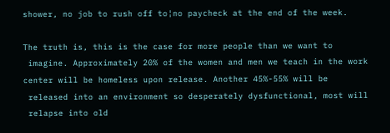shower, no job to rush off to¦no paycheck at the end of the week.

The truth is, this is the case for more people than we want to
 imagine. Approximately 20% of the women and men we teach in the work
center will be homeless upon release. Another 45%-55% will be
 released into an environment so desperately dysfunctional, most will
 relapse into old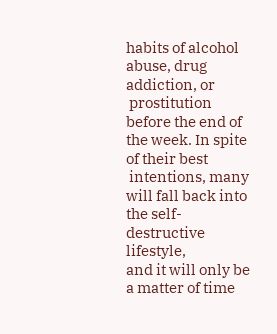habits of alcohol abuse, drug addiction, or
 prostitution before the end of the week. In spite of their best
 intentions, many will fall back into the self-destructive lifestyle,
and it will only be a matter of time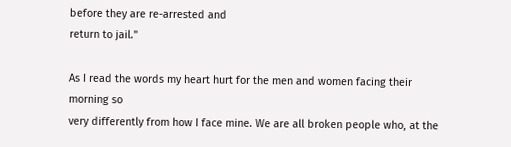before they are re-arrested and
return to jail."

As I read the words my heart hurt for the men and women facing their morning so
very differently from how I face mine. We are all broken people who, at the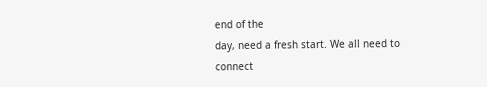end of the
day, need a fresh start. We all need to connect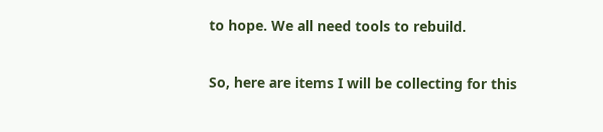to hope. We all need tools to rebuild.

So, here are items I will be collecting for this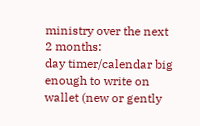ministry over the next 2 months:
day timer/calendar big enough to write on
wallet (new or gently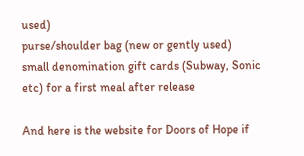used)
purse/shoulder bag (new or gently used)
small denomination gift cards (Subway, Sonic etc) for a first meal after release

And here is the website for Doors of Hope if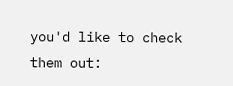you'd like to check them out: